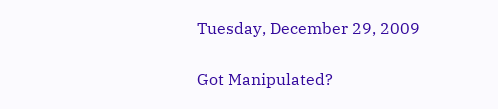Tuesday, December 29, 2009

Got Manipulated?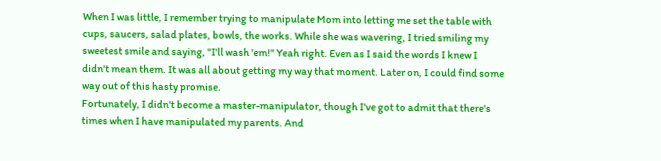When I was little, I remember trying to manipulate Mom into letting me set the table with cups, saucers, salad plates, bowls, the works. While she was wavering, I tried smiling my sweetest smile and saying, "I'll wash 'em!" Yeah right. Even as I said the words I knew I didn't mean them. It was all about getting my way that moment. Later on, I could find some way out of this hasty promise.
Fortunately, I didn't become a master-manipulator, though I've got to admit that there's times when I have manipulated my parents. And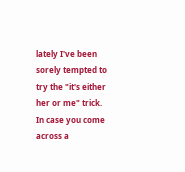lately I've been sorely tempted to try the "it's either her or me" trick.
In case you come across a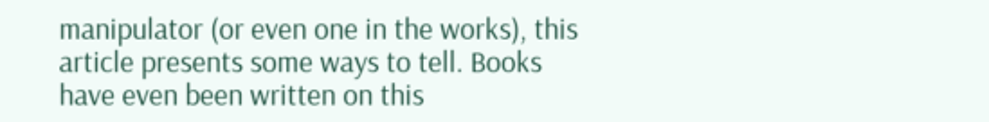manipulator (or even one in the works), this article presents some ways to tell. Books have even been written on this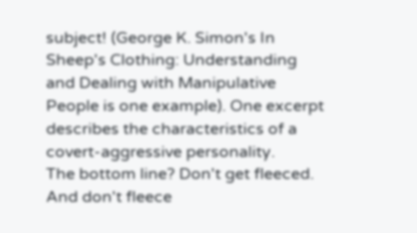subject! (George K. Simon's In Sheep's Clothing: Understanding and Dealing with Manipulative People is one example). One excerpt describes the characteristics of a covert-aggressive personality.
The bottom line? Don't get fleeced. And don't fleece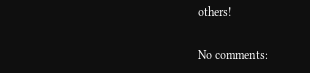others!

No comments: